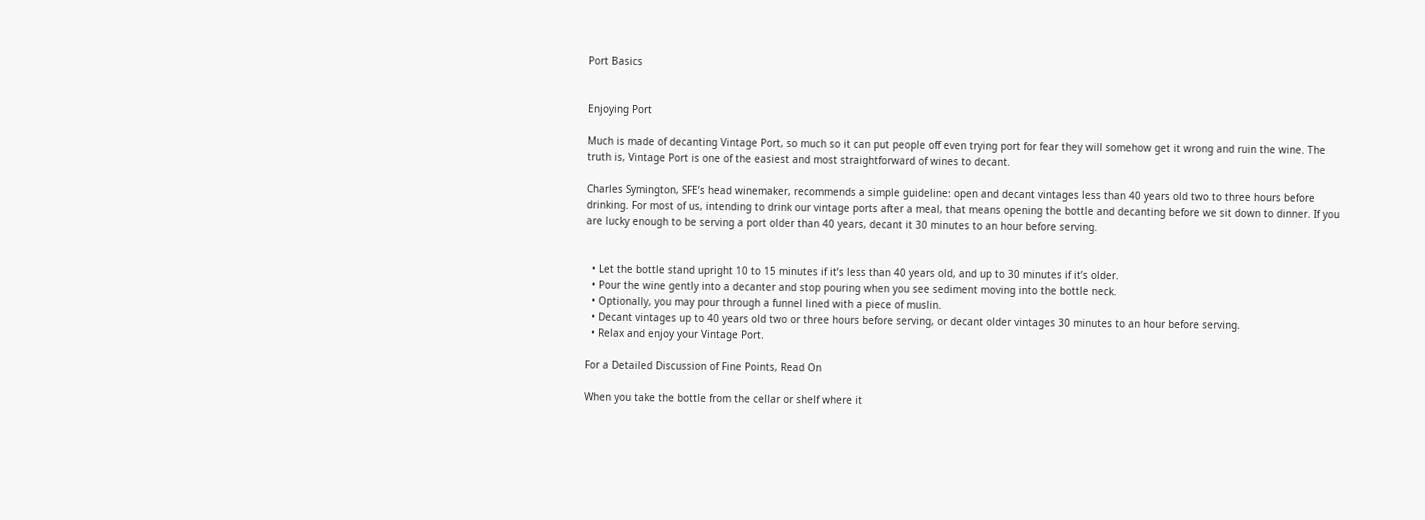Port Basics


Enjoying Port

Much is made of decanting Vintage Port, so much so it can put people off even trying port for fear they will somehow get it wrong and ruin the wine. The truth is, Vintage Port is one of the easiest and most straightforward of wines to decant.

Charles Symington, SFE’s head winemaker, recommends a simple guideline: open and decant vintages less than 40 years old two to three hours before drinking. For most of us, intending to drink our vintage ports after a meal, that means opening the bottle and decanting before we sit down to dinner. If you are lucky enough to be serving a port older than 40 years, decant it 30 minutes to an hour before serving.


  • Let the bottle stand upright 10 to 15 minutes if it’s less than 40 years old, and up to 30 minutes if it’s older.
  • Pour the wine gently into a decanter and stop pouring when you see sediment moving into the bottle neck.
  • Optionally, you may pour through a funnel lined with a piece of muslin.
  • Decant vintages up to 40 years old two or three hours before serving, or decant older vintages 30 minutes to an hour before serving.
  • Relax and enjoy your Vintage Port.

For a Detailed Discussion of Fine Points, Read On

When you take the bottle from the cellar or shelf where it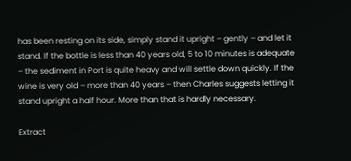has been resting on its side, simply stand it upright – gently – and let it stand. If the bottle is less than 40 years old, 5 to 10 minutes is adequate – the sediment in Port is quite heavy and will settle down quickly. If the wine is very old – more than 40 years – then Charles suggests letting it stand upright a half hour. More than that is hardly necessary.

Extract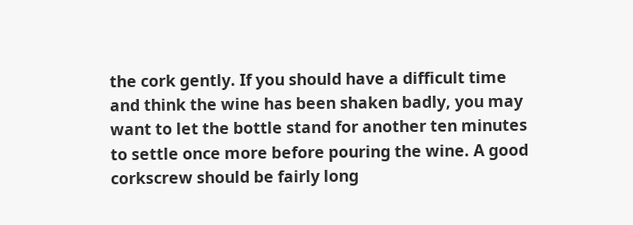the cork gently. If you should have a difficult time and think the wine has been shaken badly, you may want to let the bottle stand for another ten minutes to settle once more before pouring the wine. A good corkscrew should be fairly long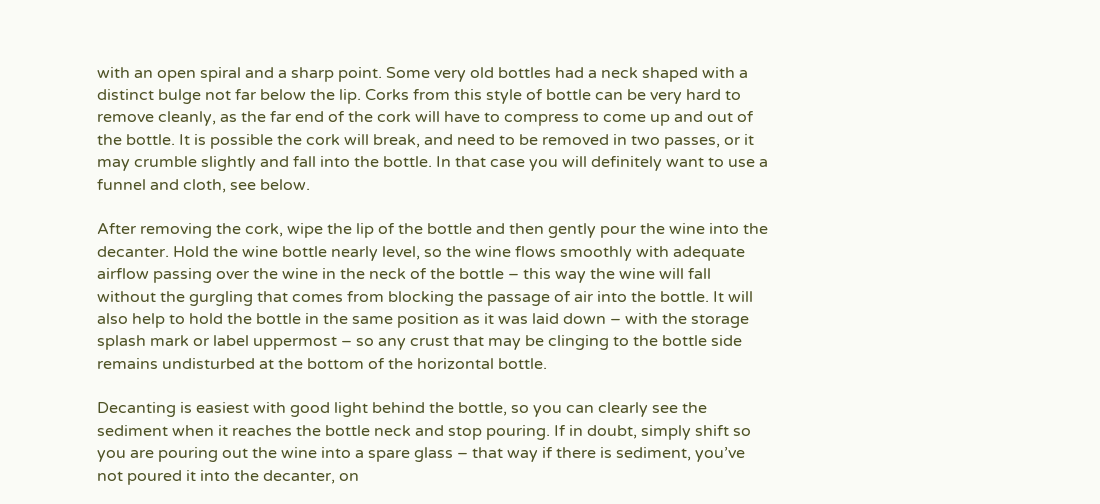with an open spiral and a sharp point. Some very old bottles had a neck shaped with a distinct bulge not far below the lip. Corks from this style of bottle can be very hard to remove cleanly, as the far end of the cork will have to compress to come up and out of the bottle. It is possible the cork will break, and need to be removed in two passes, or it may crumble slightly and fall into the bottle. In that case you will definitely want to use a funnel and cloth, see below.

After removing the cork, wipe the lip of the bottle and then gently pour the wine into the decanter. Hold the wine bottle nearly level, so the wine flows smoothly with adequate airflow passing over the wine in the neck of the bottle – this way the wine will fall without the gurgling that comes from blocking the passage of air into the bottle. It will also help to hold the bottle in the same position as it was laid down – with the storage splash mark or label uppermost – so any crust that may be clinging to the bottle side remains undisturbed at the bottom of the horizontal bottle.

Decanting is easiest with good light behind the bottle, so you can clearly see the sediment when it reaches the bottle neck and stop pouring. If in doubt, simply shift so you are pouring out the wine into a spare glass – that way if there is sediment, you’ve not poured it into the decanter, on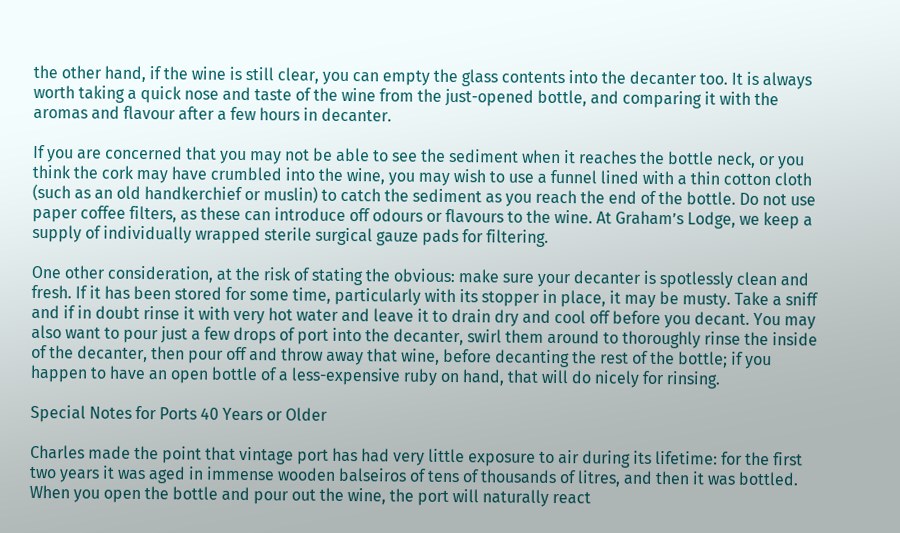the other hand, if the wine is still clear, you can empty the glass contents into the decanter too. It is always worth taking a quick nose and taste of the wine from the just-opened bottle, and comparing it with the aromas and flavour after a few hours in decanter.

If you are concerned that you may not be able to see the sediment when it reaches the bottle neck, or you think the cork may have crumbled into the wine, you may wish to use a funnel lined with a thin cotton cloth (such as an old handkerchief or muslin) to catch the sediment as you reach the end of the bottle. Do not use paper coffee filters, as these can introduce off odours or flavours to the wine. At Graham’s Lodge, we keep a supply of individually wrapped sterile surgical gauze pads for filtering.

One other consideration, at the risk of stating the obvious: make sure your decanter is spotlessly clean and fresh. If it has been stored for some time, particularly with its stopper in place, it may be musty. Take a sniff and if in doubt rinse it with very hot water and leave it to drain dry and cool off before you decant. You may also want to pour just a few drops of port into the decanter, swirl them around to thoroughly rinse the inside of the decanter, then pour off and throw away that wine, before decanting the rest of the bottle; if you happen to have an open bottle of a less-expensive ruby on hand, that will do nicely for rinsing.

Special Notes for Ports 40 Years or Older

Charles made the point that vintage port has had very little exposure to air during its lifetime: for the first two years it was aged in immense wooden balseiros of tens of thousands of litres, and then it was bottled. When you open the bottle and pour out the wine, the port will naturally react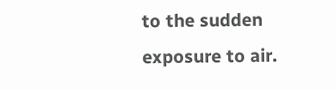to the sudden exposure to air.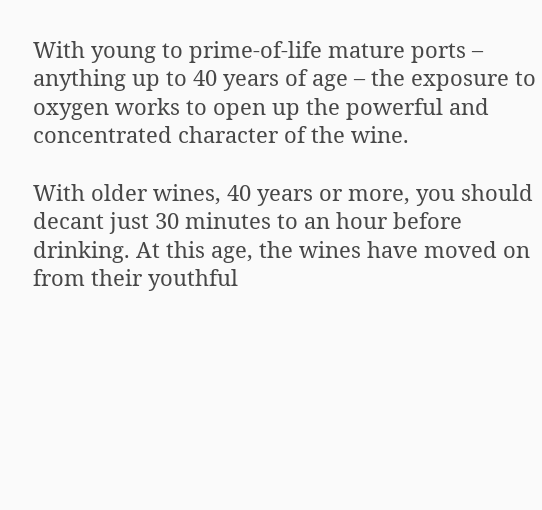With young to prime-of-life mature ports – anything up to 40 years of age – the exposure to oxygen works to open up the powerful and concentrated character of the wine.

With older wines, 40 years or more, you should decant just 30 minutes to an hour before drinking. At this age, the wines have moved on from their youthful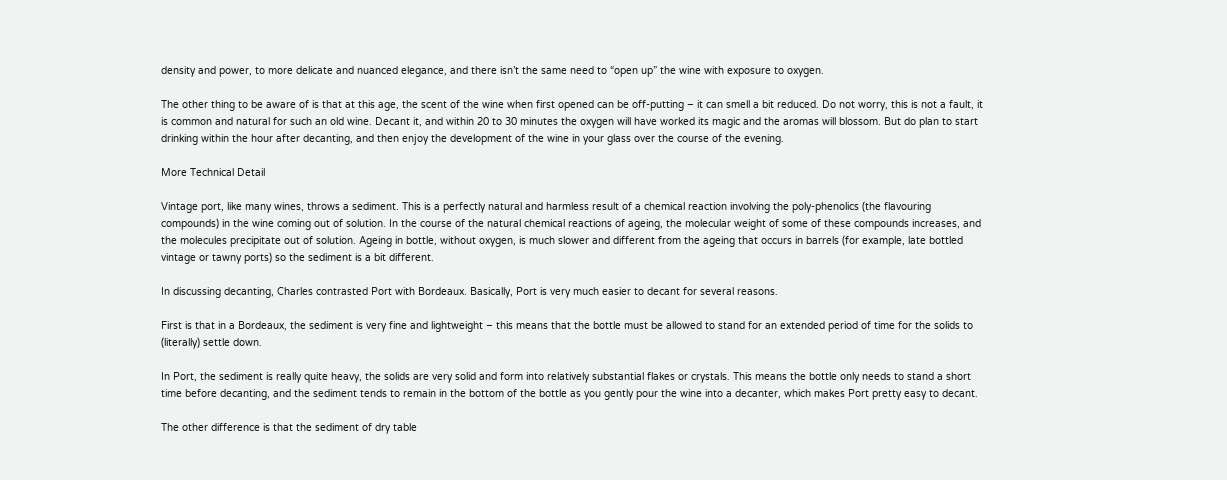density and power, to more delicate and nuanced elegance, and there isn’t the same need to “open up” the wine with exposure to oxygen.

The other thing to be aware of is that at this age, the scent of the wine when first opened can be off-putting – it can smell a bit reduced. Do not worry, this is not a fault, it is common and natural for such an old wine. Decant it, and within 20 to 30 minutes the oxygen will have worked its magic and the aromas will blossom. But do plan to start drinking within the hour after decanting, and then enjoy the development of the wine in your glass over the course of the evening.

More Technical Detail

Vintage port, like many wines, throws a sediment. This is a perfectly natural and harmless result of a chemical reaction involving the poly-phenolics (the flavouring compounds) in the wine coming out of solution. In the course of the natural chemical reactions of ageing, the molecular weight of some of these compounds increases, and the molecules precipitate out of solution. Ageing in bottle, without oxygen, is much slower and different from the ageing that occurs in barrels (for example, late bottled vintage or tawny ports) so the sediment is a bit different.

In discussing decanting, Charles contrasted Port with Bordeaux. Basically, Port is very much easier to decant for several reasons.

First is that in a Bordeaux, the sediment is very fine and lightweight – this means that the bottle must be allowed to stand for an extended period of time for the solids to (literally) settle down.

In Port, the sediment is really quite heavy, the solids are very solid and form into relatively substantial flakes or crystals. This means the bottle only needs to stand a short time before decanting, and the sediment tends to remain in the bottom of the bottle as you gently pour the wine into a decanter, which makes Port pretty easy to decant.

The other difference is that the sediment of dry table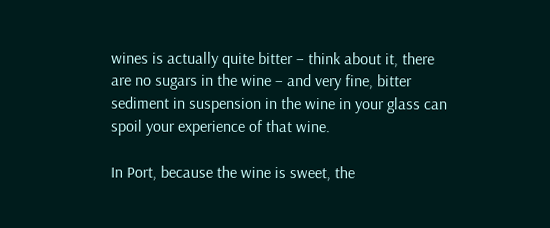wines is actually quite bitter – think about it, there are no sugars in the wine – and very fine, bitter sediment in suspension in the wine in your glass can spoil your experience of that wine.

In Port, because the wine is sweet, the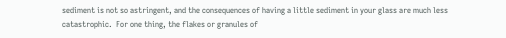sediment is not so astringent, and the consequences of having a little sediment in your glass are much less catastrophic.  For one thing, the flakes or granules of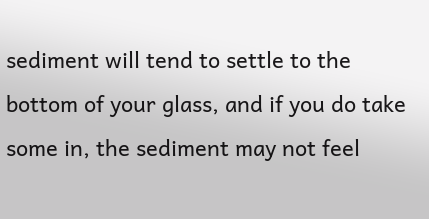sediment will tend to settle to the bottom of your glass, and if you do take some in, the sediment may not feel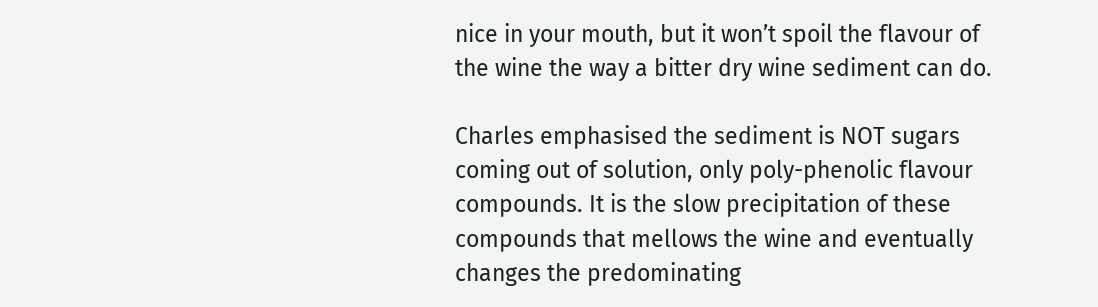nice in your mouth, but it won’t spoil the flavour of the wine the way a bitter dry wine sediment can do.

Charles emphasised the sediment is NOT sugars coming out of solution, only poly-phenolic flavour compounds. It is the slow precipitation of these compounds that mellows the wine and eventually changes the predominating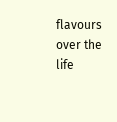flavours over the life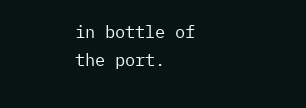in bottle of the port.